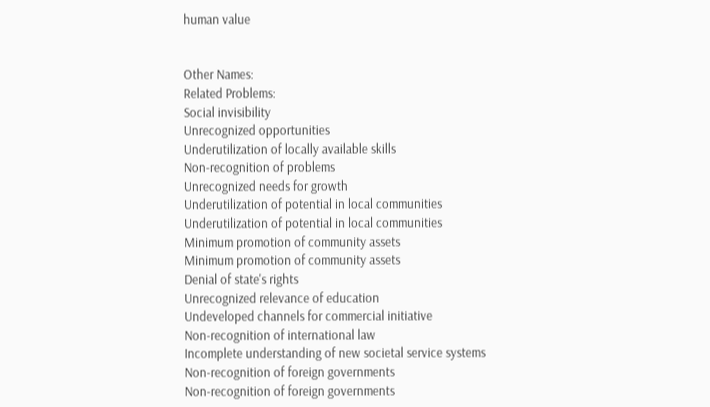human value


Other Names:
Related Problems:
Social invisibility
Unrecognized opportunities
Underutilization of locally available skills
Non-recognition of problems
Unrecognized needs for growth
Underutilization of potential in local communities
Underutilization of potential in local communities
Minimum promotion of community assets
Minimum promotion of community assets
Denial of state's rights
Unrecognized relevance of education
Undeveloped channels for commercial initiative
Non-recognition of international law
Incomplete understanding of new societal service systems
Non-recognition of foreign governments
Non-recognition of foreign governments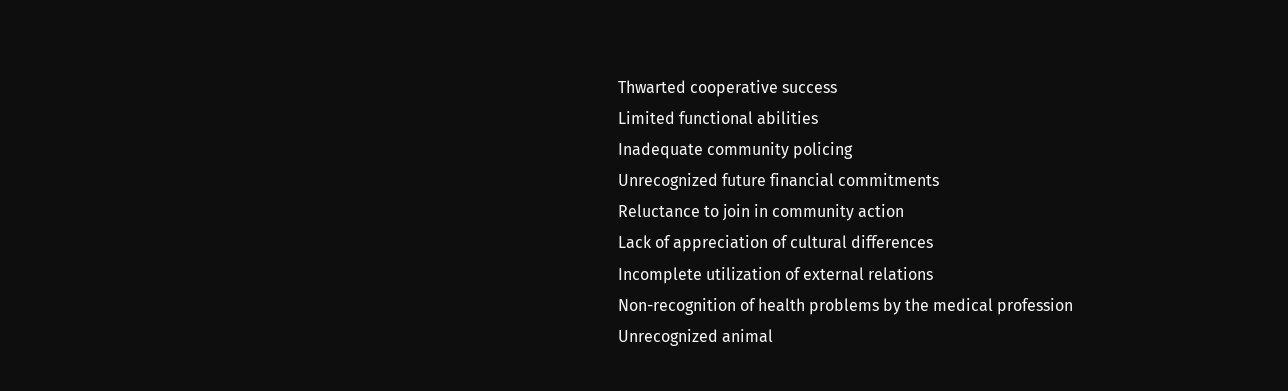Thwarted cooperative success
Limited functional abilities
Inadequate community policing
Unrecognized future financial commitments
Reluctance to join in community action
Lack of appreciation of cultural differences
Incomplete utilization of external relations
Non-recognition of health problems by the medical profession
Unrecognized animal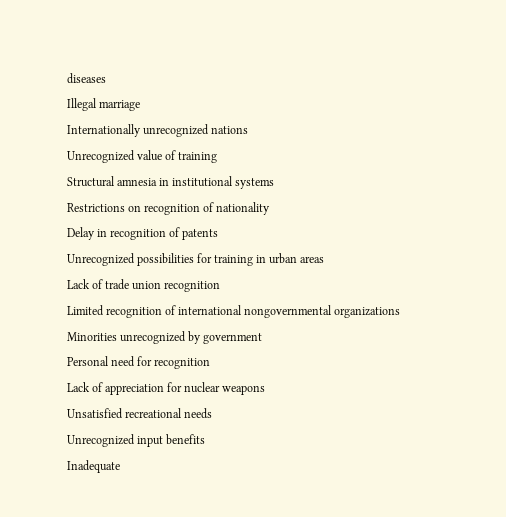diseases
Illegal marriage
Internationally unrecognized nations
Unrecognized value of training
Structural amnesia in institutional systems
Restrictions on recognition of nationality
Delay in recognition of patents
Unrecognized possibilities for training in urban areas
Lack of trade union recognition
Limited recognition of international nongovernmental organizations
Minorities unrecognized by government
Personal need for recognition
Lack of appreciation for nuclear weapons
Unsatisfied recreational needs
Unrecognized input benefits
Inadequate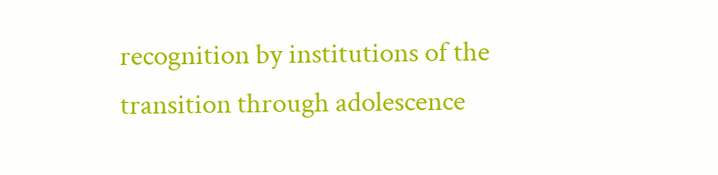recognition by institutions of the transition through adolescence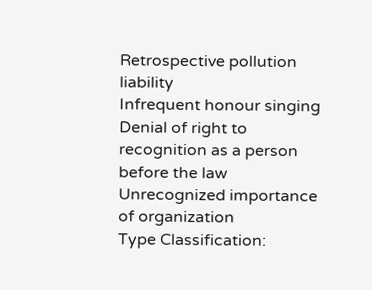Retrospective pollution liability
Infrequent honour singing
Denial of right to recognition as a person before the law
Unrecognized importance of organization
Type Classification: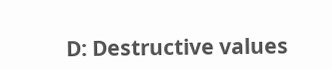D: Destructive values